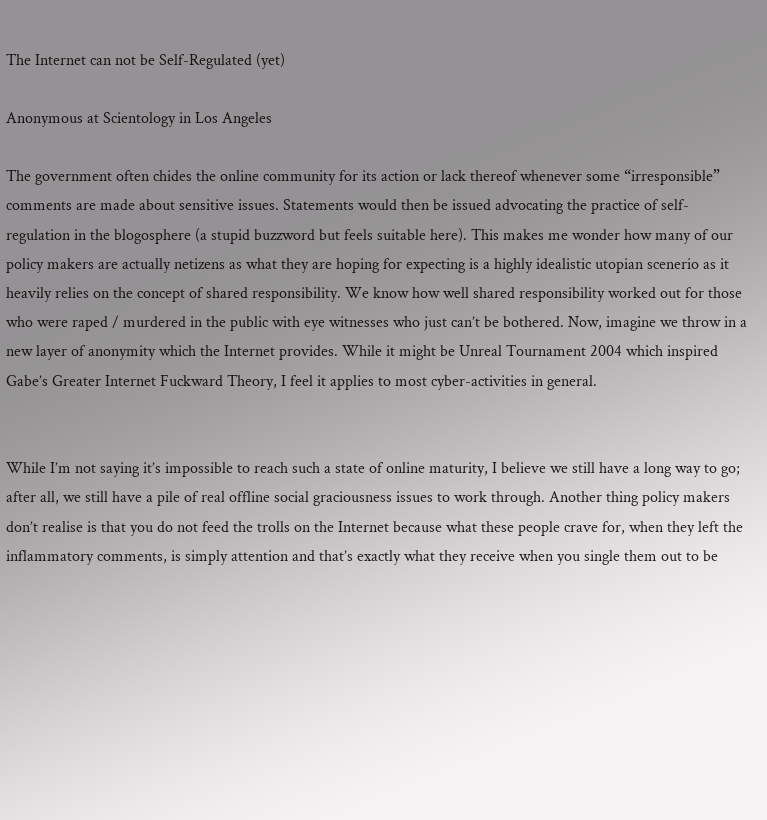The Internet can not be Self-Regulated (yet)

Anonymous at Scientology in Los Angeles

The government often chides the online community for its action or lack thereof whenever some “irresponsible” comments are made about sensitive issues. Statements would then be issued advocating the practice of self-regulation in the blogosphere (a stupid buzzword but feels suitable here). This makes me wonder how many of our policy makers are actually netizens as what they are hoping for expecting is a highly idealistic utopian scenerio as it heavily relies on the concept of shared responsibility. We know how well shared responsibility worked out for those who were raped / murdered in the public with eye witnesses who just can’t be bothered. Now, imagine we throw in a new layer of anonymity which the Internet provides. While it might be Unreal Tournament 2004 which inspired Gabe’s Greater Internet Fuckward Theory, I feel it applies to most cyber-activities in general.


While I’m not saying it’s impossible to reach such a state of online maturity, I believe we still have a long way to go; after all, we still have a pile of real offline social graciousness issues to work through. Another thing policy makers don’t realise is that you do not feed the trolls on the Internet because what these people crave for, when they left the inflammatory comments, is simply attention and that’s exactly what they receive when you single them out to be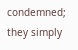condemned; they simply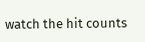watch the hit counts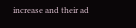increase and their ad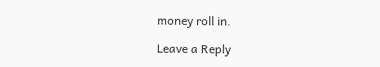money roll in.

Leave a Reply